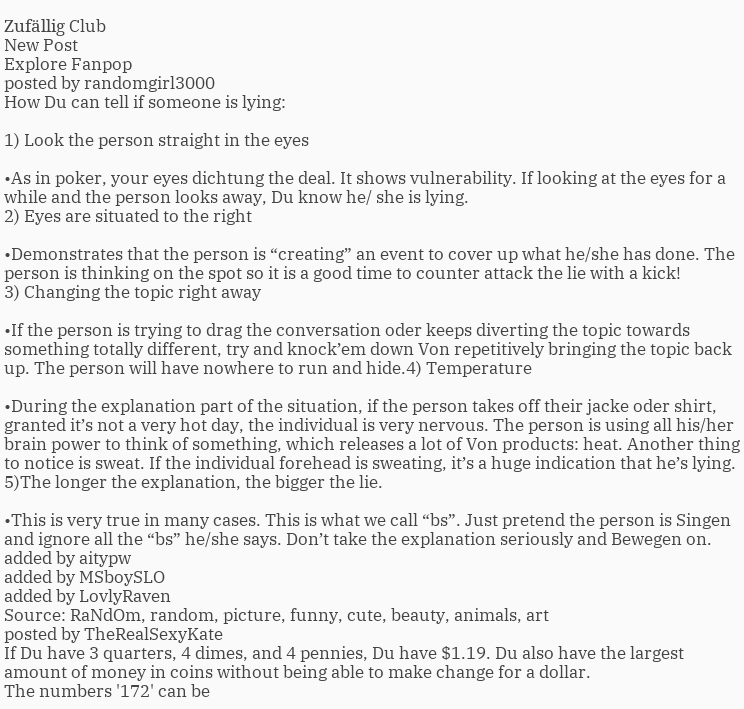Zufällig Club
New Post
Explore Fanpop
posted by randomgirl3000
How Du can tell if someone is lying:

1) Look the person straight in the eyes

•As in poker, your eyes dichtung the deal. It shows vulnerability. If looking at the eyes for a while and the person looks away, Du know he/ she is lying.
2) Eyes are situated to the right

•Demonstrates that the person is “creating” an event to cover up what he/she has done. The person is thinking on the spot so it is a good time to counter attack the lie with a kick!
3) Changing the topic right away

•If the person is trying to drag the conversation oder keeps diverting the topic towards something totally different, try and knock’em down Von repetitively bringing the topic back up. The person will have nowhere to run and hide.4) Temperature

•During the explanation part of the situation, if the person takes off their jacke oder shirt, granted it’s not a very hot day, the individual is very nervous. The person is using all his/her brain power to think of something, which releases a lot of Von products: heat. Another thing to notice is sweat. If the individual forehead is sweating, it’s a huge indication that he’s lying.
5)The longer the explanation, the bigger the lie.

•This is very true in many cases. This is what we call “bs”. Just pretend the person is Singen and ignore all the “bs” he/she says. Don’t take the explanation seriously and Bewegen on.
added by aitypw
added by MSboySLO
added by LovlyRaven
Source: RaNdOm, random, picture, funny, cute, beauty, animals, art
posted by TheRealSexyKate
If Du have 3 quarters, 4 dimes, and 4 pennies, Du have $1.19. Du also have the largest amount of money in coins without being able to make change for a dollar.
The numbers '172' can be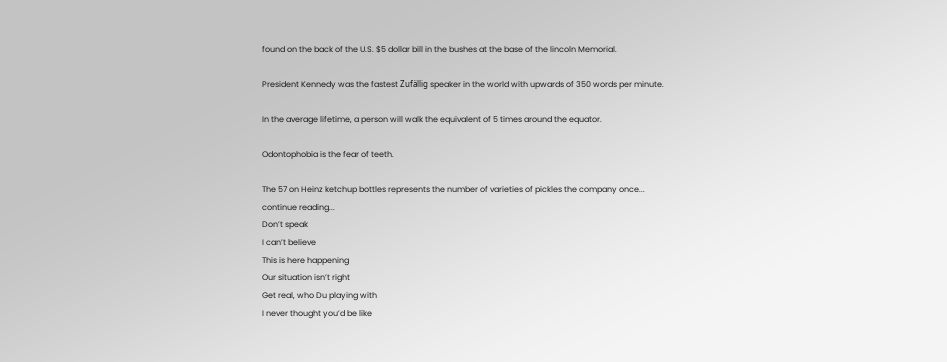found on the back of the U.S. $5 dollar bill in the bushes at the base of the lincoln Memorial.

President Kennedy was the fastest Zufällig speaker in the world with upwards of 350 words per minute.

In the average lifetime, a person will walk the equivalent of 5 times around the equator.

Odontophobia is the fear of teeth.

The 57 on Heinz ketchup bottles represents the number of varieties of pickles the company once...
continue reading...
Don’t speak
I can’t believe
This is here happening
Our situation isn’t right
Get real, who Du playing with
I never thought you’d be like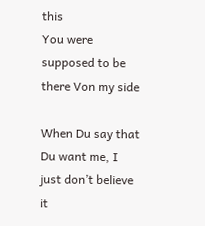this
You were supposed to be there Von my side

When Du say that Du want me, I just don’t believe it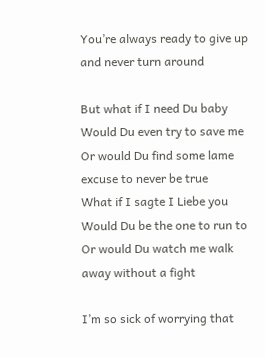You’re always ready to give up and never turn around

But what if I need Du baby
Would Du even try to save me
Or would Du find some lame excuse to never be true
What if I sagte I Liebe you
Would Du be the one to run to
Or would Du watch me walk away without a fight

I’m so sick of worrying that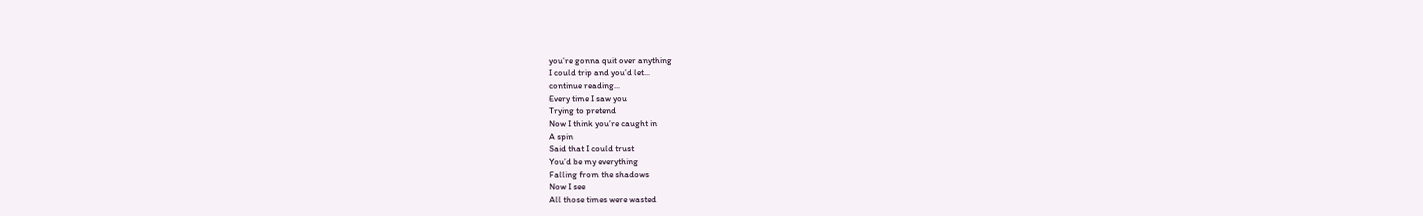you’re gonna quit over anything
I could trip and you’d let...
continue reading...
Every time I saw you
Trying to pretend
Now I think you’re caught in
A spin
Said that I could trust
You’d be my everything
Falling from the shadows
Now I see
All those times were wasted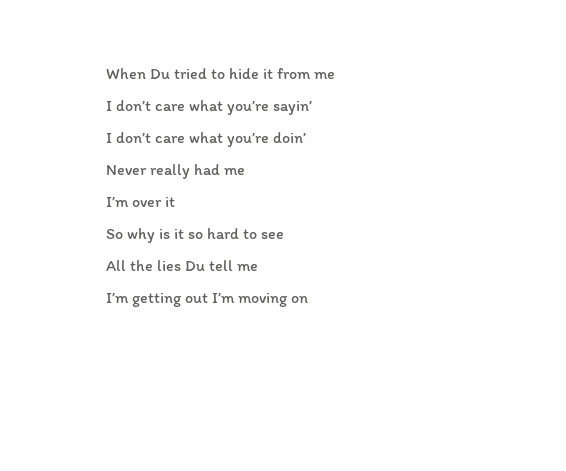When Du tried to hide it from me
I don’t care what you’re sayin’
I don’t care what you’re doin’
Never really had me
I’m over it
So why is it so hard to see
All the lies Du tell me
I’m getting out I’m moving on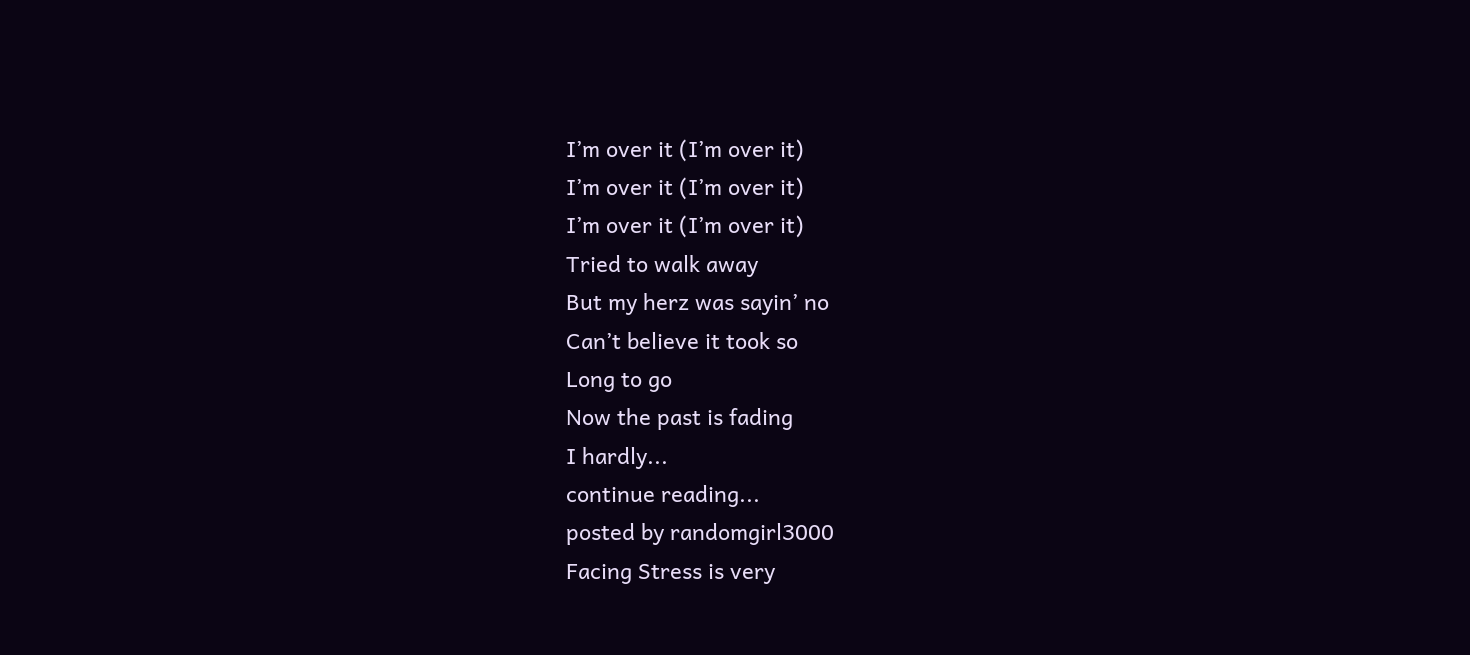I’m over it (I’m over it)
I’m over it (I’m over it)
I’m over it (I’m over it)
Tried to walk away
But my herz was sayin’ no
Can’t believe it took so
Long to go
Now the past is fading
I hardly...
continue reading...
posted by randomgirl3000
Facing Stress is very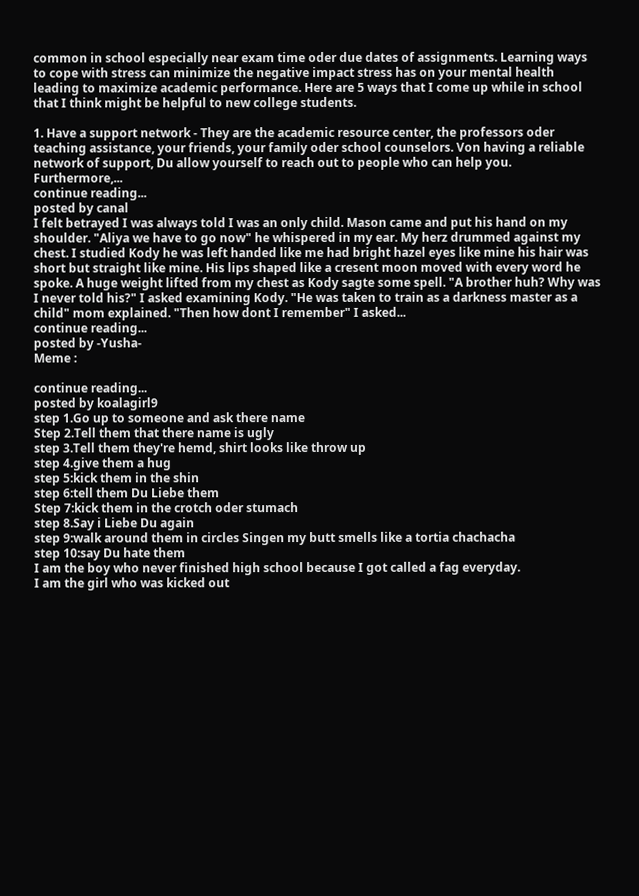common in school especially near exam time oder due dates of assignments. Learning ways to cope with stress can minimize the negative impact stress has on your mental health leading to maximize academic performance. Here are 5 ways that I come up while in school that I think might be helpful to new college students.

1. Have a support network - They are the academic resource center, the professors oder teaching assistance, your friends, your family oder school counselors. Von having a reliable network of support, Du allow yourself to reach out to people who can help you. Furthermore,...
continue reading...
posted by canal
I felt betrayed I was always told I was an only child. Mason came and put his hand on my shoulder. "Aliya we have to go now" he whispered in my ear. My herz drummed against my chest. I studied Kody he was left handed like me had bright hazel eyes like mine his hair was short but straight like mine. His lips shaped like a cresent moon moved with every word he spoke. A huge weight lifted from my chest as Kody sagte some spell. "A brother huh? Why was I never told his?" I asked examining Kody. "He was taken to train as a darkness master as a child" mom explained. "Then how dont I remember" I asked...
continue reading...
posted by -Yusha-
Meme :

continue reading...
posted by koalagirl9
step 1.Go up to someone and ask there name
Step 2.Tell them that there name is ugly
step 3.Tell them they're hemd, shirt looks like throw up
step 4.give them a hug
step 5:kick them in the shin
step 6:tell them Du Liebe them
Step 7:kick them in the crotch oder stumach
step 8.Say i Liebe Du again
step 9:walk around them in circles Singen my butt smells like a tortia chachacha
step 10:say Du hate them
I am the boy who never finished high school because I got called a fag everyday.
I am the girl who was kicked out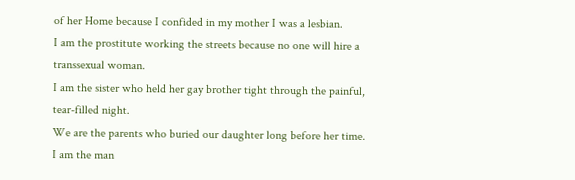of her Home because I confided in my mother I was a lesbian.
I am the prostitute working the streets because no one will hire a transsexual woman.
I am the sister who held her gay brother tight through the painful, tear-filled night.
We are the parents who buried our daughter long before her time.
I am the man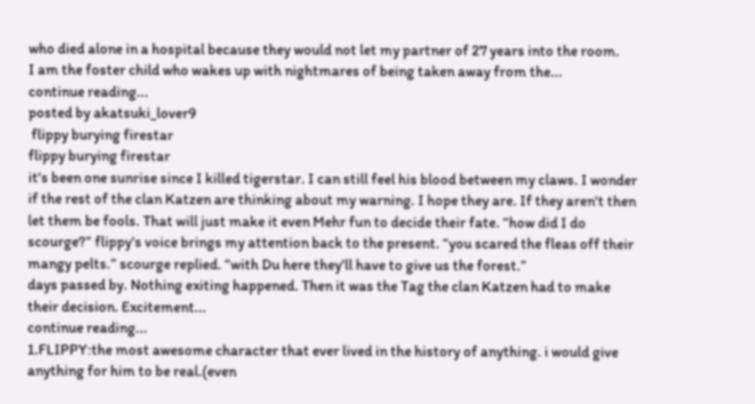who died alone in a hospital because they would not let my partner of 27 years into the room.
I am the foster child who wakes up with nightmares of being taken away from the...
continue reading...
posted by akatsuki_lover9
 flippy burying firestar
flippy burying firestar
it's been one sunrise since I killed tigerstar. I can still feel his blood between my claws. I wonder if the rest of the clan Katzen are thinking about my warning. I hope they are. If they aren't then let them be fools. That will just make it even Mehr fun to decide their fate. “how did I do scourge?” flippy's voice brings my attention back to the present. “you scared the fleas off their mangy pelts.” scourge replied. “with Du here they'll have to give us the forest.”
days passed by. Nothing exiting happened. Then it was the Tag the clan Katzen had to make their decision. Excitement...
continue reading...
1.FLIPPY:the most awesome character that ever lived in the history of anything. i would give anything for him to be real.(even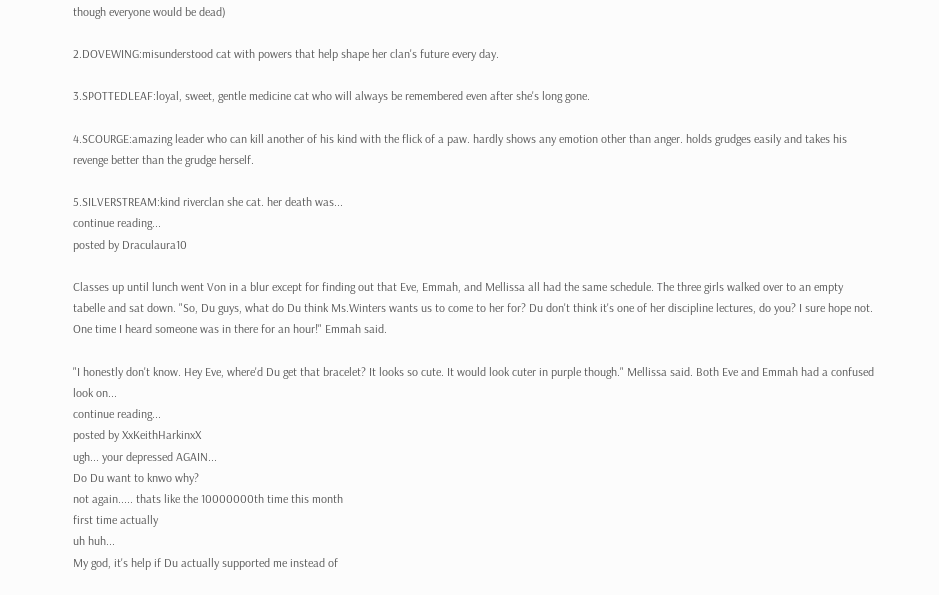though everyone would be dead)

2.DOVEWING:misunderstood cat with powers that help shape her clan's future every day.

3.SPOTTEDLEAF:loyal, sweet, gentle medicine cat who will always be remembered even after she's long gone.

4.SCOURGE:amazing leader who can kill another of his kind with the flick of a paw. hardly shows any emotion other than anger. holds grudges easily and takes his revenge better than the grudge herself.

5.SILVERSTREAM:kind riverclan she cat. her death was...
continue reading...
posted by Draculaura10

Classes up until lunch went Von in a blur except for finding out that Eve, Emmah, and Mellissa all had the same schedule. The three girls walked over to an empty tabelle and sat down. "So, Du guys, what do Du think Ms.Winters wants us to come to her for? Du don't think it's one of her discipline lectures, do you? I sure hope not. One time I heard someone was in there for an hour!" Emmah said.

"I honestly don't know. Hey Eve, where'd Du get that bracelet? It looks so cute. It would look cuter in purple though." Mellissa said. Both Eve and Emmah had a confused look on...
continue reading...
posted by XxKeithHarkinxX
ugh... your depressed AGAIN...
Do Du want to knwo why?
not again..... thats like the 10000000th time this month
first time actually
uh huh...
My god, it's help if Du actually supported me instead of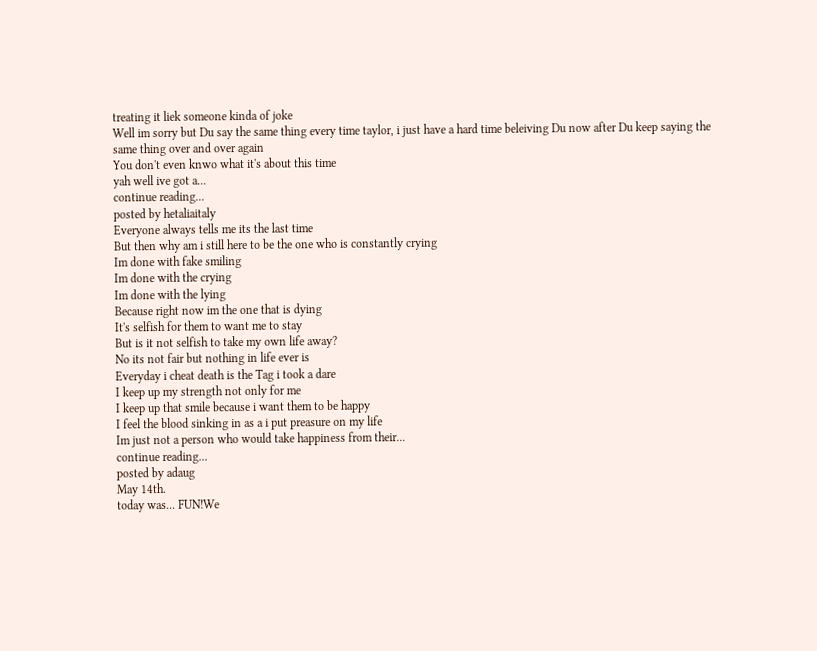treating it liek someone kinda of joke
Well im sorry but Du say the same thing every time taylor, i just have a hard time beleiving Du now after Du keep saying the same thing over and over again
You don't even knwo what it's about this time
yah well ive got a...
continue reading...
posted by hetaliaitaly
Everyone always tells me its the last time
But then why am i still here to be the one who is constantly crying
Im done with fake smiling
Im done with the crying
Im done with the lying
Because right now im the one that is dying
It's selfish for them to want me to stay
But is it not selfish to take my own life away?
No its not fair but nothing in life ever is
Everyday i cheat death is the Tag i took a dare
I keep up my strength not only for me
I keep up that smile because i want them to be happy
I feel the blood sinking in as a i put preasure on my life
Im just not a person who would take happiness from their...
continue reading...
posted by adaug
May 14th.
today was... FUN!We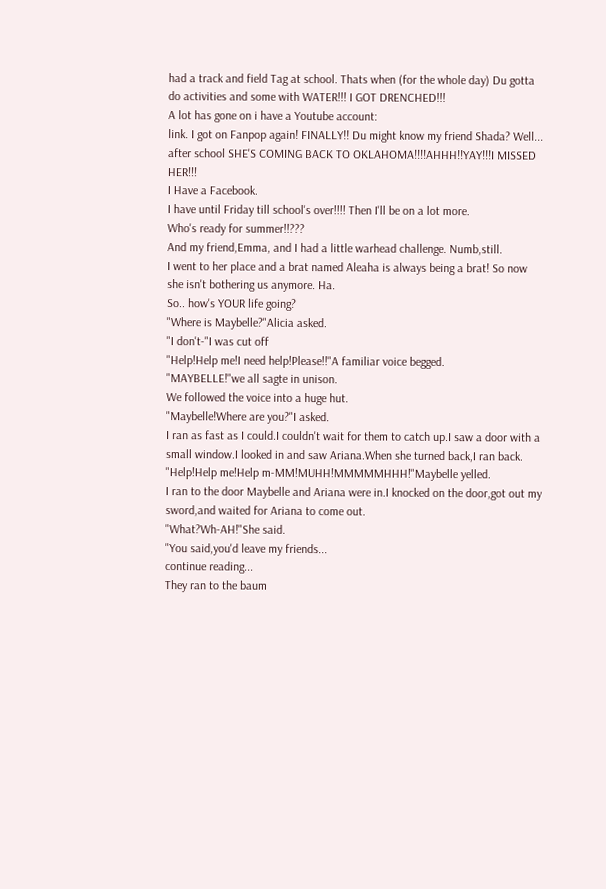had a track and field Tag at school. Thats when (for the whole day) Du gotta do activities and some with WATER!!! I GOT DRENCHED!!!
A lot has gone on i have a Youtube account:
link. I got on Fanpop again! FINALLY!! Du might know my friend Shada? Well... after school SHE'S COMING BACK TO OKLAHOMA!!!!AHHH!!YAY!!!I MISSED HER!!!
I Have a Facebook.
I have until Friday till school's over!!!! Then I'll be on a lot more.
Who's ready for summer!!???
And my friend,Emma, and I had a little warhead challenge. Numb,still.
I went to her place and a brat named Aleaha is always being a brat! So now she isn't bothering us anymore. Ha.
So.. how's YOUR life going?
"Where is Maybelle?"Alicia asked.
"I don't-"I was cut off
"Help!Help me!I need help!Please!!"A familiar voice begged.
"MAYBELLE!"we all sagte in unison.
We followed the voice into a huge hut.
"Maybelle!Where are you?"I asked.
I ran as fast as I could.I couldn't wait for them to catch up.I saw a door with a small window.I looked in and saw Ariana.When she turned back,I ran back.
"Help!Help me!Help m-MM!MUHH!MMMMMHHH!"Maybelle yelled.
I ran to the door Maybelle and Ariana were in.I knocked on the door,got out my sword,and waited for Ariana to come out.
"What?Wh-AH!"She said.
"You said,you'd leave my friends...
continue reading...
They ran to the baum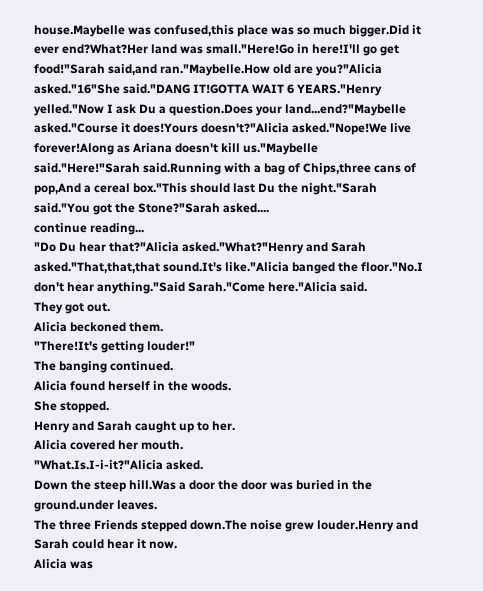house.Maybelle was confused,this place was so much bigger.Did it ever end?What?Her land was small."Here!Go in here!I'll go get food!"Sarah said,and ran."Maybelle.How old are you?"Alicia asked."16"She said."DANG IT!GOTTA WAIT 6 YEARS."Henry yelled."Now I ask Du a question.Does your land...end?"Maybelle asked."Course it does!Yours doesn't?"Alicia asked."Nope!We live forever!Along as Ariana doesn't kill us."Maybelle said."Here!"Sarah said.Running with a bag of Chips,three cans of pop,And a cereal box."This should last Du the night."Sarah said."You got the Stone?"Sarah asked....
continue reading...
"Do Du hear that?"Alicia asked."What?"Henry and Sarah asked."That,that,that sound.It's like."Alicia banged the floor."No.I don't hear anything."Said Sarah."Come here."Alicia said.
They got out.
Alicia beckoned them.
"There!It's getting louder!"
The banging continued.
Alicia found herself in the woods.
She stopped.
Henry and Sarah caught up to her.
Alicia covered her mouth.
"What.Is.I-i-it?"Alicia asked.
Down the steep hill.Was a door the door was buried in the ground.under leaves.
The three Friends stepped down.The noise grew louder.Henry and Sarah could hear it now.
Alicia was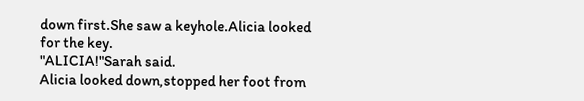down first.She saw a keyhole.Alicia looked for the key.
"ALICIA!"Sarah said.
Alicia looked down,stopped her foot from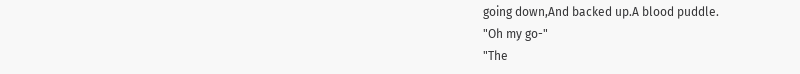going down,And backed up.A blood puddle.
"Oh my go-"
"The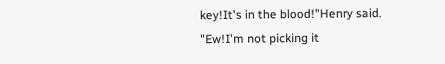key!It's in the blood!"Henry said.
"Ew!I'm not picking it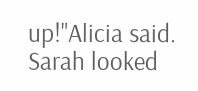up!"Alicia said.
Sarah looked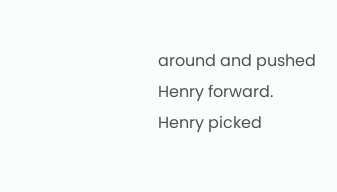around and pushed Henry forward.
Henry picked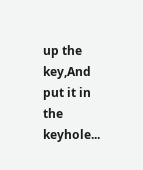up the key,And put it in the keyhole...